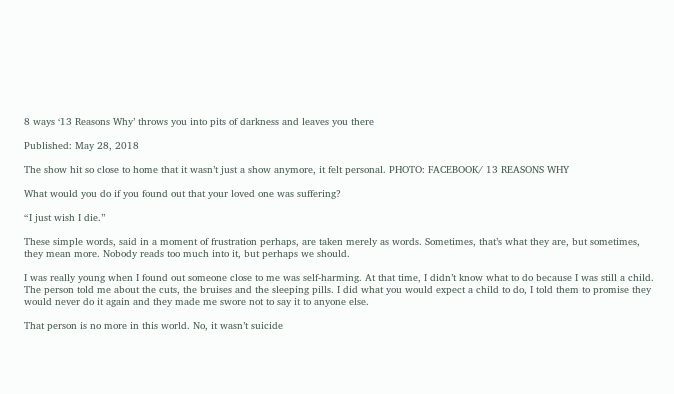8 ways ‘13 Reasons Why’ throws you into pits of darkness and leaves you there

Published: May 28, 2018

The show hit so close to home that it wasn’t just a show anymore, it felt personal. PHOTO: FACEBOOK/ 13 REASONS WHY

What would you do if you found out that your loved one was suffering?

“I just wish I die.”

These simple words, said in a moment of frustration perhaps, are taken merely as words. Sometimes, that’s what they are, but sometimes, they mean more. Nobody reads too much into it, but perhaps we should.

I was really young when I found out someone close to me was self-harming. At that time, I didn’t know what to do because I was still a child. The person told me about the cuts, the bruises and the sleeping pills. I did what you would expect a child to do, I told them to promise they would never do it again and they made me swore not to say it to anyone else.

That person is no more in this world. No, it wasn’t suicide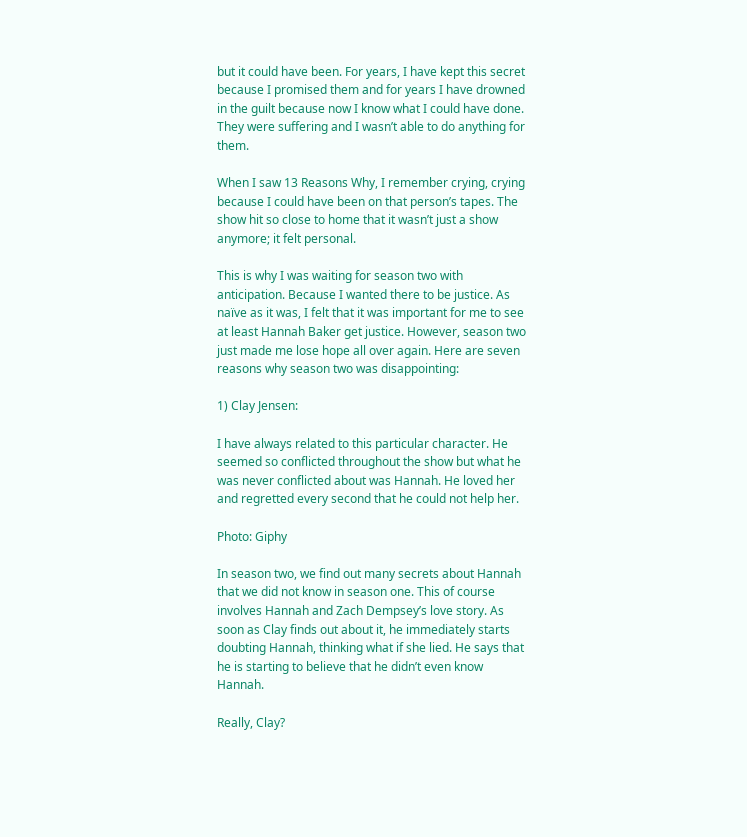but it could have been. For years, I have kept this secret because I promised them and for years I have drowned in the guilt because now I know what I could have done. They were suffering and I wasn’t able to do anything for them.

When I saw 13 Reasons Why, I remember crying, crying because I could have been on that person’s tapes. The show hit so close to home that it wasn’t just a show anymore; it felt personal.

This is why I was waiting for season two with anticipation. Because I wanted there to be justice. As naïve as it was, I felt that it was important for me to see at least Hannah Baker get justice. However, season two just made me lose hope all over again. Here are seven reasons why season two was disappointing:

1) Clay Jensen:

I have always related to this particular character. He seemed so conflicted throughout the show but what he was never conflicted about was Hannah. He loved her and regretted every second that he could not help her.

Photo: Giphy

In season two, we find out many secrets about Hannah that we did not know in season one. This of course involves Hannah and Zach Dempsey’s love story. As soon as Clay finds out about it, he immediately starts doubting Hannah, thinking what if she lied. He says that he is starting to believe that he didn’t even know Hannah.

Really, Clay?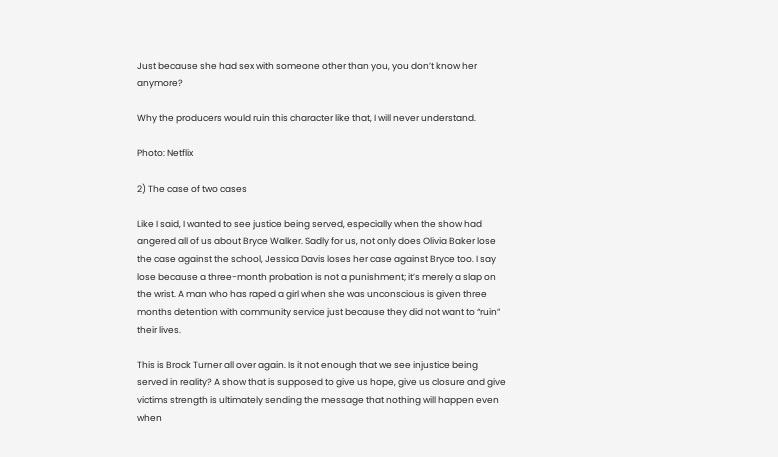Just because she had sex with someone other than you, you don’t know her anymore?

Why the producers would ruin this character like that, I will never understand.

Photo: Netflix

2) The case of two cases

Like I said, I wanted to see justice being served, especially when the show had angered all of us about Bryce Walker. Sadly for us, not only does Olivia Baker lose the case against the school, Jessica Davis loses her case against Bryce too. I say lose because a three-month probation is not a punishment; it’s merely a slap on the wrist. A man who has raped a girl when she was unconscious is given three months detention with community service just because they did not want to “ruin” their lives.

This is Brock Turner all over again. Is it not enough that we see injustice being served in reality? A show that is supposed to give us hope, give us closure and give victims strength is ultimately sending the message that nothing will happen even when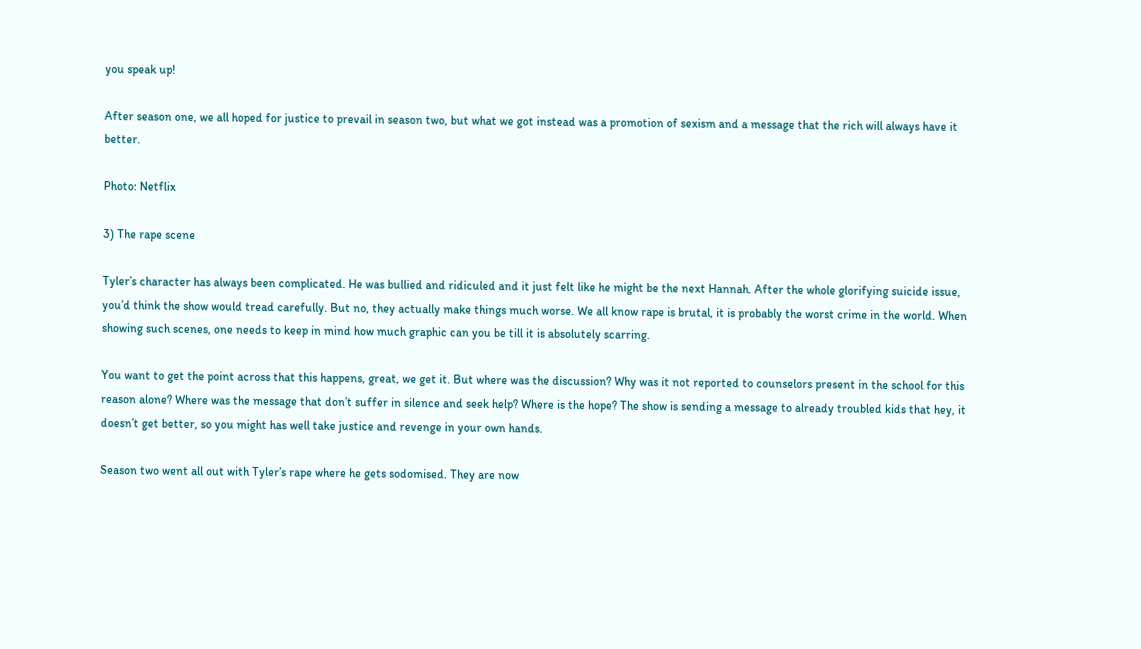you speak up!

After season one, we all hoped for justice to prevail in season two, but what we got instead was a promotion of sexism and a message that the rich will always have it better.

Photo: Netflix

3) The rape scene

Tyler’s character has always been complicated. He was bullied and ridiculed and it just felt like he might be the next Hannah. After the whole glorifying suicide issue, you’d think the show would tread carefully. But no, they actually make things much worse. We all know rape is brutal, it is probably the worst crime in the world. When showing such scenes, one needs to keep in mind how much graphic can you be till it is absolutely scarring.

You want to get the point across that this happens, great, we get it. But where was the discussion? Why was it not reported to counselors present in the school for this reason alone? Where was the message that don’t suffer in silence and seek help? Where is the hope? The show is sending a message to already troubled kids that hey, it doesn’t get better, so you might has well take justice and revenge in your own hands.

Season two went all out with Tyler’s rape where he gets sodomised. They are now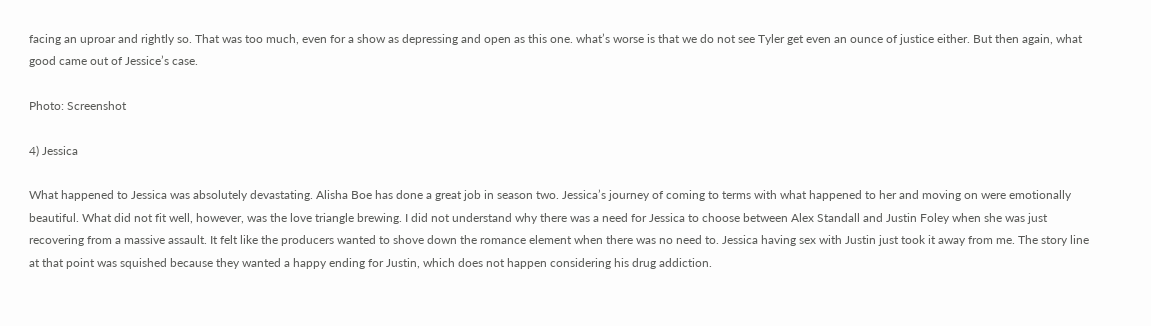facing an uproar and rightly so. That was too much, even for a show as depressing and open as this one. what’s worse is that we do not see Tyler get even an ounce of justice either. But then again, what good came out of Jessice’s case.

Photo: Screenshot

4) Jessica

What happened to Jessica was absolutely devastating. Alisha Boe has done a great job in season two. Jessica’s journey of coming to terms with what happened to her and moving on were emotionally beautiful. What did not fit well, however, was the love triangle brewing. I did not understand why there was a need for Jessica to choose between Alex Standall and Justin Foley when she was just recovering from a massive assault. It felt like the producers wanted to shove down the romance element when there was no need to. Jessica having sex with Justin just took it away from me. The story line at that point was squished because they wanted a happy ending for Justin, which does not happen considering his drug addiction.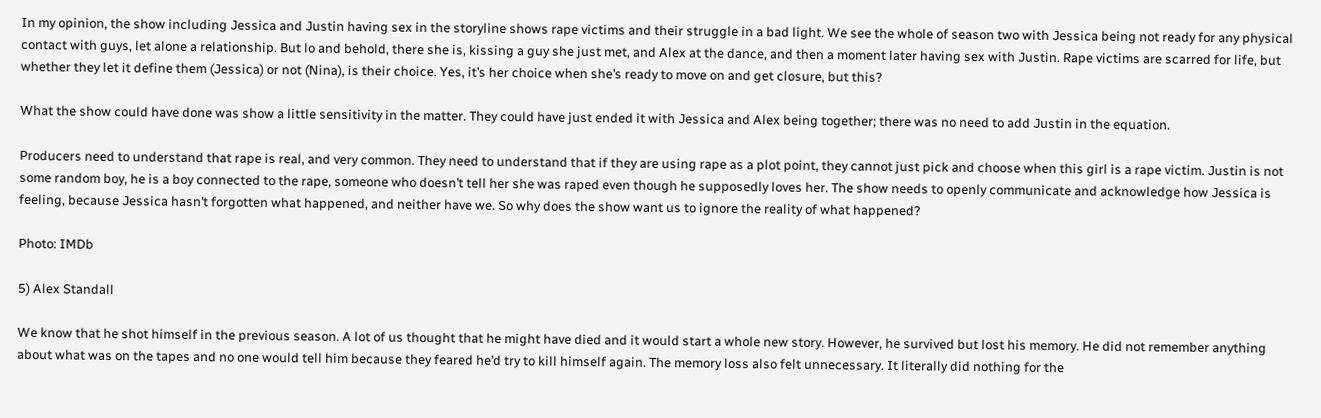In my opinion, the show including Jessica and Justin having sex in the storyline shows rape victims and their struggle in a bad light. We see the whole of season two with Jessica being not ready for any physical contact with guys, let alone a relationship. But lo and behold, there she is, kissing a guy she just met, and Alex at the dance, and then a moment later having sex with Justin. Rape victims are scarred for life, but whether they let it define them (Jessica) or not (Nina), is their choice. Yes, it’s her choice when she’s ready to move on and get closure, but this?

What the show could have done was show a little sensitivity in the matter. They could have just ended it with Jessica and Alex being together; there was no need to add Justin in the equation.

Producers need to understand that rape is real, and very common. They need to understand that if they are using rape as a plot point, they cannot just pick and choose when this girl is a rape victim. Justin is not some random boy, he is a boy connected to the rape, someone who doesn’t tell her she was raped even though he supposedly loves her. The show needs to openly communicate and acknowledge how Jessica is feeling, because Jessica hasn’t forgotten what happened, and neither have we. So why does the show want us to ignore the reality of what happened?

Photo: IMDb

5) Alex Standall

We know that he shot himself in the previous season. A lot of us thought that he might have died and it would start a whole new story. However, he survived but lost his memory. He did not remember anything about what was on the tapes and no one would tell him because they feared he’d try to kill himself again. The memory loss also felt unnecessary. It literally did nothing for the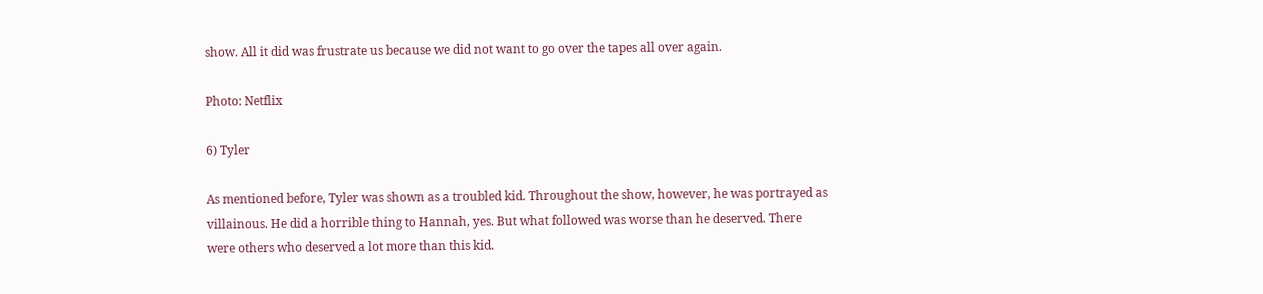show. All it did was frustrate us because we did not want to go over the tapes all over again.

Photo: Netflix

6) Tyler

As mentioned before, Tyler was shown as a troubled kid. Throughout the show, however, he was portrayed as villainous. He did a horrible thing to Hannah, yes. But what followed was worse than he deserved. There were others who deserved a lot more than this kid.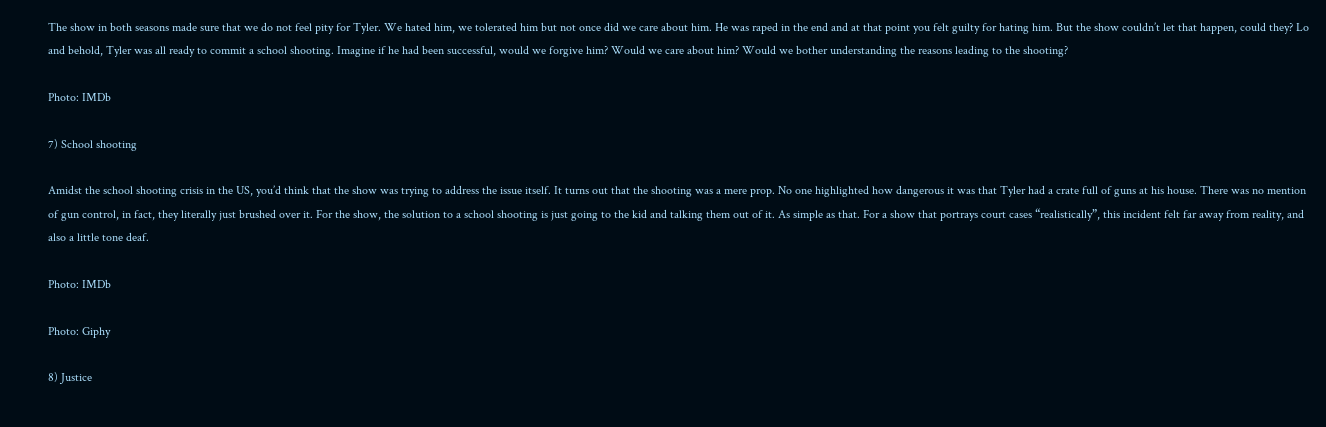The show in both seasons made sure that we do not feel pity for Tyler. We hated him, we tolerated him but not once did we care about him. He was raped in the end and at that point you felt guilty for hating him. But the show couldn’t let that happen, could they? Lo and behold, Tyler was all ready to commit a school shooting. Imagine if he had been successful, would we forgive him? Would we care about him? Would we bother understanding the reasons leading to the shooting?

Photo: IMDb

7) School shooting

Amidst the school shooting crisis in the US, you’d think that the show was trying to address the issue itself. It turns out that the shooting was a mere prop. No one highlighted how dangerous it was that Tyler had a crate full of guns at his house. There was no mention of gun control, in fact, they literally just brushed over it. For the show, the solution to a school shooting is just going to the kid and talking them out of it. As simple as that. For a show that portrays court cases “realistically”, this incident felt far away from reality, and also a little tone deaf.

Photo: IMDb

Photo: Giphy

8) Justice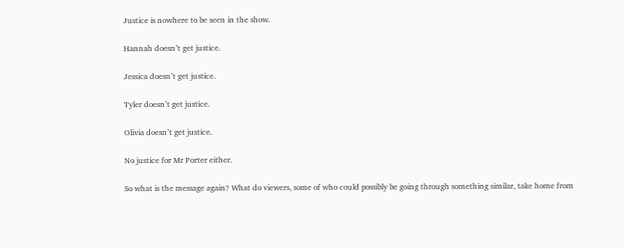Justice is nowhere to be seen in the show.

Hannah doesn’t get justice.

Jessica doesn’t get justice.

Tyler doesn’t get justice.

Olivia doesn’t get justice.

No justice for Mr Porter either.

So what is the message again? What do viewers, some of who could possibly be going through something similar, take home from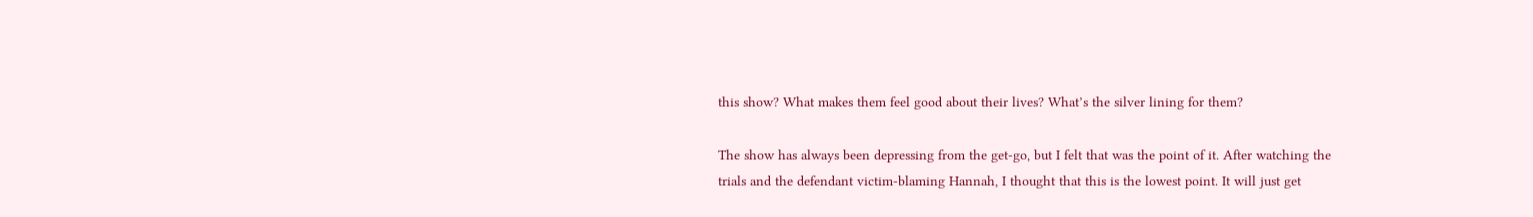this show? What makes them feel good about their lives? What’s the silver lining for them?

The show has always been depressing from the get-go, but I felt that was the point of it. After watching the trials and the defendant victim-blaming Hannah, I thought that this is the lowest point. It will just get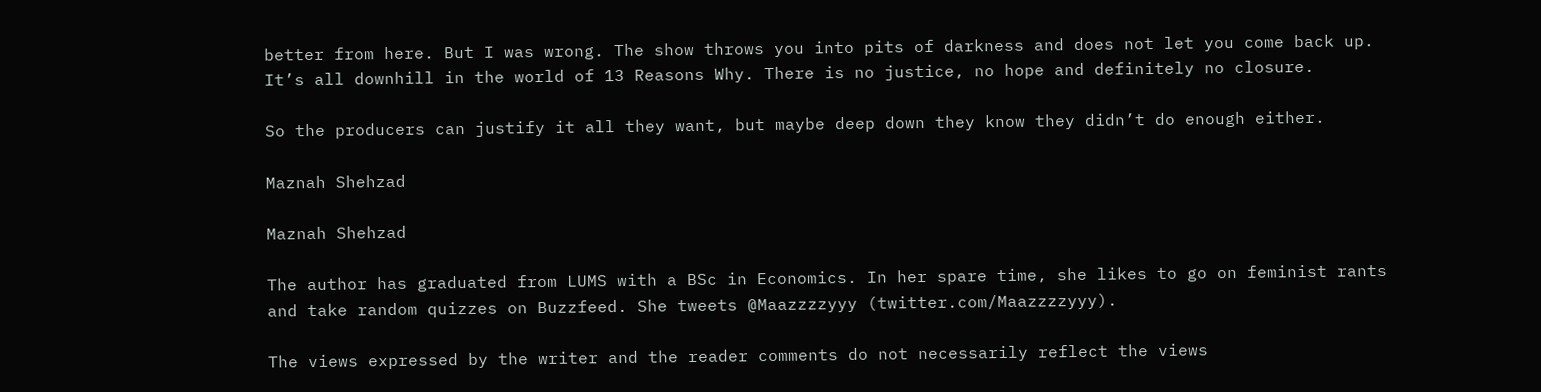better from here. But I was wrong. The show throws you into pits of darkness and does not let you come back up. It’s all downhill in the world of 13 Reasons Why. There is no justice, no hope and definitely no closure.

So the producers can justify it all they want, but maybe deep down they know they didn’t do enough either.

Maznah Shehzad

Maznah Shehzad

The author has graduated from LUMS with a BSc in Economics. In her spare time, she likes to go on feminist rants and take random quizzes on Buzzfeed. She tweets @Maazzzzyyy (twitter.com/Maazzzzyyy).

The views expressed by the writer and the reader comments do not necessarily reflect the views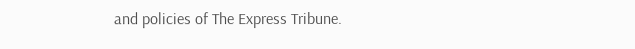and policies of The Express Tribune.